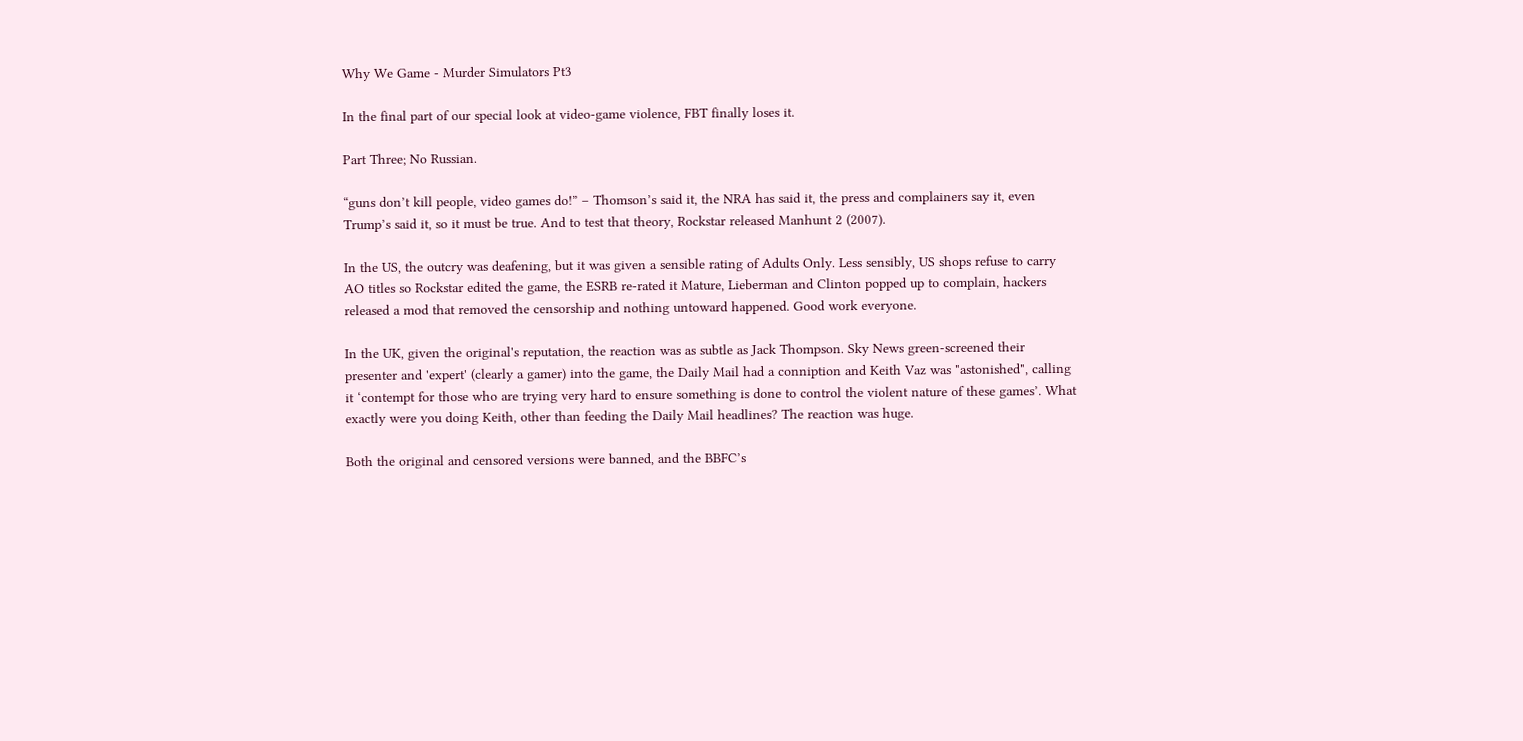Why We Game - Murder Simulators Pt3

In the final part of our special look at video-game violence, FBT finally loses it.

Part Three; No Russian.

“guns don’t kill people, video games do!” – Thomson’s said it, the NRA has said it, the press and complainers say it, even Trump’s said it, so it must be true. And to test that theory, Rockstar released Manhunt 2 (2007).

In the US, the outcry was deafening, but it was given a sensible rating of Adults Only. Less sensibly, US shops refuse to carry AO titles so Rockstar edited the game, the ESRB re-rated it Mature, Lieberman and Clinton popped up to complain, hackers released a mod that removed the censorship and nothing untoward happened. Good work everyone.

In the UK, given the original's reputation, the reaction was as subtle as Jack Thompson. Sky News green-screened their presenter and 'expert' (clearly a gamer) into the game, the Daily Mail had a conniption and Keith Vaz was "astonished", calling it ‘contempt for those who are trying very hard to ensure something is done to control the violent nature of these games’. What exactly were you doing Keith, other than feeding the Daily Mail headlines? The reaction was huge.

Both the original and censored versions were banned, and the BBFC’s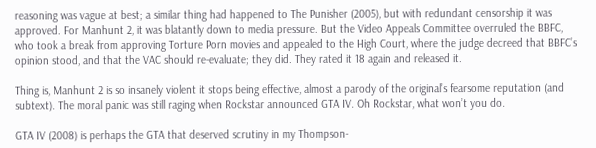reasoning was vague at best; a similar thing had happened to The Punisher (2005), but with redundant censorship it was approved. For Manhunt 2, it was blatantly down to media pressure. But the Video Appeals Committee overruled the BBFC, who took a break from approving Torture Porn movies and appealed to the High Court, where the judge decreed that BBFC’s opinion stood, and that the VAC should re-evaluate; they did. They rated it 18 again and released it.

Thing is, Manhunt 2 is so insanely violent it stops being effective, almost a parody of the original’s fearsome reputation (and subtext). The moral panic was still raging when Rockstar announced GTA IV. Oh Rockstar, what won’t you do.

GTA IV (2008) is perhaps the GTA that deserved scrutiny in my Thompson-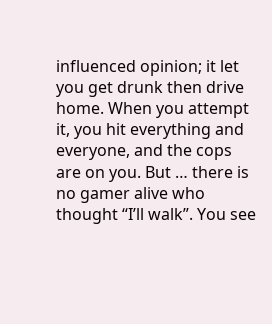influenced opinion; it let you get drunk then drive home. When you attempt it, you hit everything and everyone, and the cops are on you. But … there is no gamer alive who thought “I’ll walk”. You see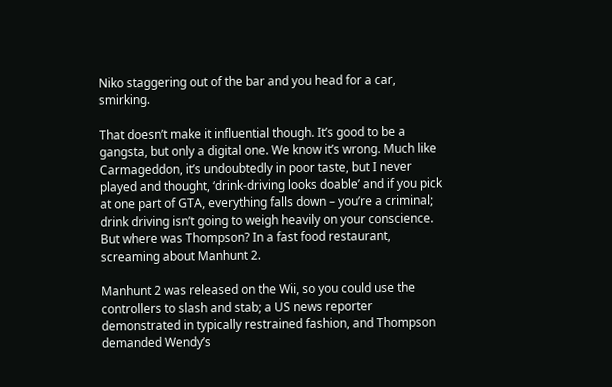Niko staggering out of the bar and you head for a car, smirking.

That doesn’t make it influential though. It’s good to be a gangsta, but only a digital one. We know it’s wrong. Much like Carmageddon, it’s undoubtedly in poor taste, but I never played and thought, ‘drink-driving looks doable’ and if you pick at one part of GTA, everything falls down – you’re a criminal; drink driving isn’t going to weigh heavily on your conscience. But where was Thompson? In a fast food restaurant, screaming about Manhunt 2.

Manhunt 2 was released on the Wii, so you could use the controllers to slash and stab; a US news reporter demonstrated in typically restrained fashion, and Thompson demanded Wendy’s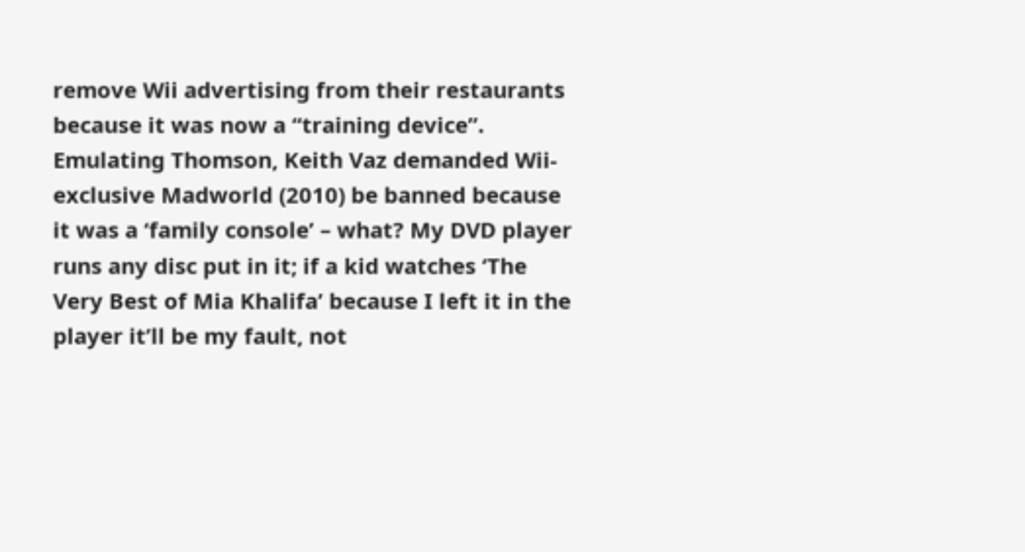remove Wii advertising from their restaurants because it was now a “training device”. Emulating Thomson, Keith Vaz demanded Wii-exclusive Madworld (2010) be banned because it was a ‘family console’ – what? My DVD player runs any disc put in it; if a kid watches ‘The Very Best of Mia Khalifa’ because I left it in the player it’ll be my fault, not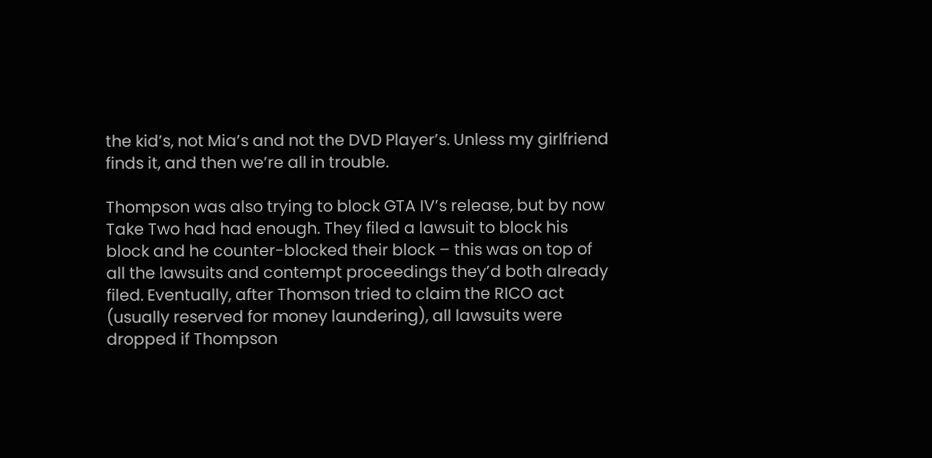the kid’s, not Mia’s and not the DVD Player’s. Unless my girlfriend finds it, and then we’re all in trouble.

Thompson was also trying to block GTA IV’s release, but by now Take Two had had enough. They filed a lawsuit to block his block and he counter-blocked their block – this was on top of all the lawsuits and contempt proceedings they’d both already filed. Eventually, after Thomson tried to claim the RICO act (usually reserved for money laundering), all lawsuits were dropped if Thompson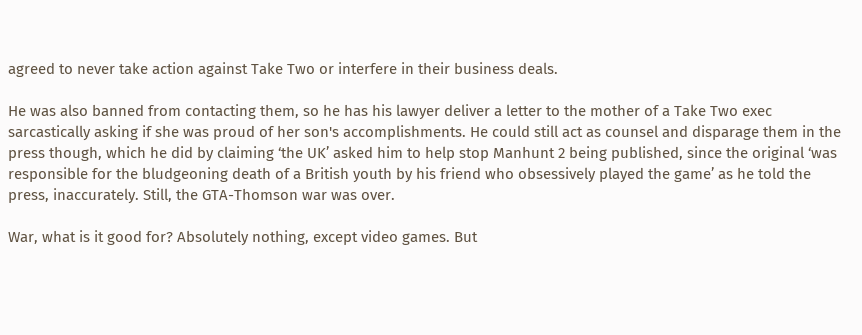agreed to never take action against Take Two or interfere in their business deals.

He was also banned from contacting them, so he has his lawyer deliver a letter to the mother of a Take Two exec sarcastically asking if she was proud of her son's accomplishments. He could still act as counsel and disparage them in the press though, which he did by claiming ‘the UK’ asked him to help stop Manhunt 2 being published, since the original ‘was responsible for the bludgeoning death of a British youth by his friend who obsessively played the game’ as he told the press, inaccurately. Still, the GTA-Thomson war was over.

War, what is it good for? Absolutely nothing, except video games. But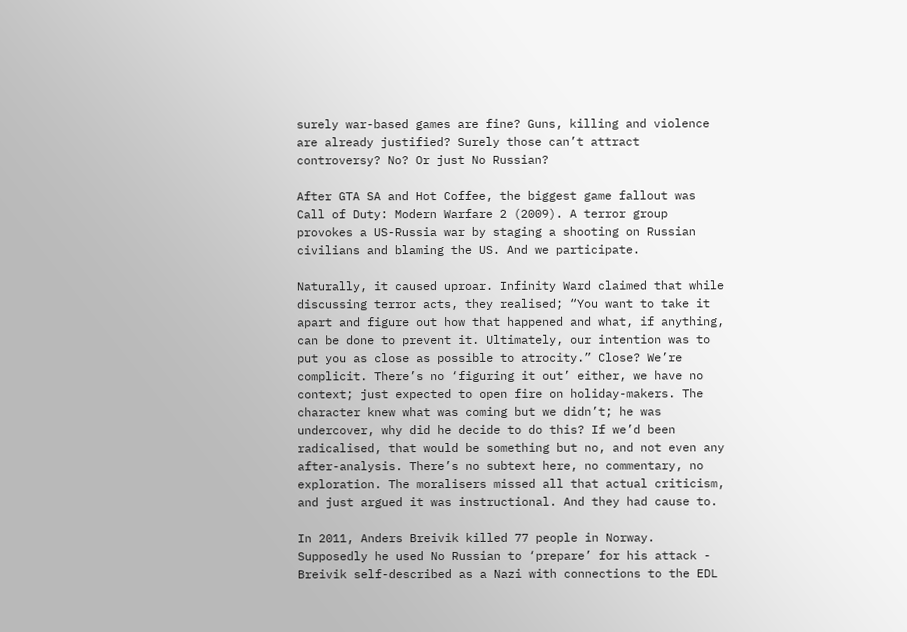surely war-based games are fine? Guns, killing and violence are already justified? Surely those can’t attract controversy? No? Or just No Russian?

After GTA SA and Hot Coffee, the biggest game fallout was Call of Duty: Modern Warfare 2 (2009). A terror group provokes a US-Russia war by staging a shooting on Russian civilians and blaming the US. And we participate.

Naturally, it caused uproar. Infinity Ward claimed that while discussing terror acts, they realised; “You want to take it apart and figure out how that happened and what, if anything, can be done to prevent it. Ultimately, our intention was to put you as close as possible to atrocity.” Close? We’re complicit. There’s no ‘figuring it out’ either, we have no context; just expected to open fire on holiday-makers. The character knew what was coming but we didn’t; he was undercover, why did he decide to do this? If we’d been radicalised, that would be something but no, and not even any after-analysis. There’s no subtext here, no commentary, no exploration. The moralisers missed all that actual criticism, and just argued it was instructional. And they had cause to.

In 2011, Anders Breivik killed 77 people in Norway. Supposedly he used No Russian to ‘prepare’ for his attack - Breivik self-described as a Nazi with connections to the EDL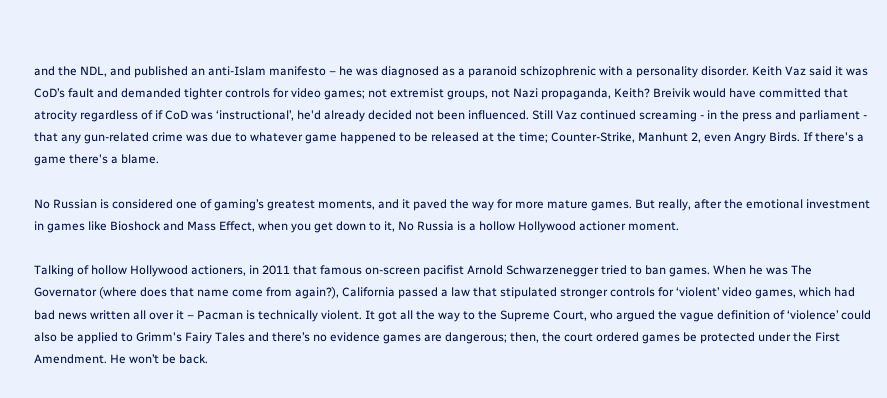and the NDL, and published an anti-Islam manifesto – he was diagnosed as a paranoid schizophrenic with a personality disorder. Keith Vaz said it was CoD’s fault and demanded tighter controls for video games; not extremist groups, not Nazi propaganda, Keith? Breivik would have committed that atrocity regardless of if CoD was ‘instructional’, he'd already decided not been influenced. Still Vaz continued screaming - in the press and parliament - that any gun-related crime was due to whatever game happened to be released at the time; Counter-Strike, Manhunt 2, even Angry Birds. If there's a game there's a blame.

No Russian is considered one of gaming’s greatest moments, and it paved the way for more mature games. But really, after the emotional investment in games like Bioshock and Mass Effect, when you get down to it, No Russia is a hollow Hollywood actioner moment.

Talking of hollow Hollywood actioners, in 2011 that famous on-screen pacifist Arnold Schwarzenegger tried to ban games. When he was The Governator (where does that name come from again?), California passed a law that stipulated stronger controls for ‘violent’ video games, which had bad news written all over it – Pacman is technically violent. It got all the way to the Supreme Court, who argued the vague definition of ‘violence’ could also be applied to Grimm's Fairy Tales and there’s no evidence games are dangerous; then, the court ordered games be protected under the First Amendment. He won’t be back.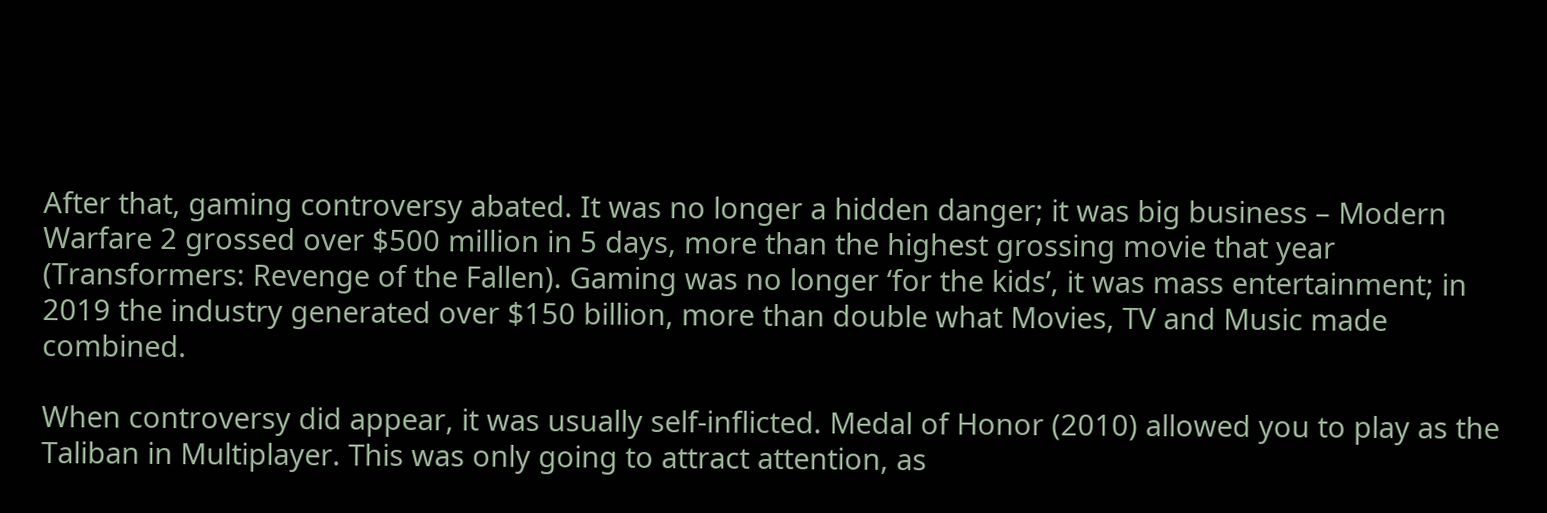After that, gaming controversy abated. It was no longer a hidden danger; it was big business – Modern Warfare 2 grossed over $500 million in 5 days, more than the highest grossing movie that year (Transformers: Revenge of the Fallen). Gaming was no longer ‘for the kids’, it was mass entertainment; in 2019 the industry generated over $150 billion, more than double what Movies, TV and Music made combined.

When controversy did appear, it was usually self-inflicted. Medal of Honor (2010) allowed you to play as the Taliban in Multiplayer. This was only going to attract attention, as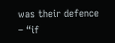was their defence – “if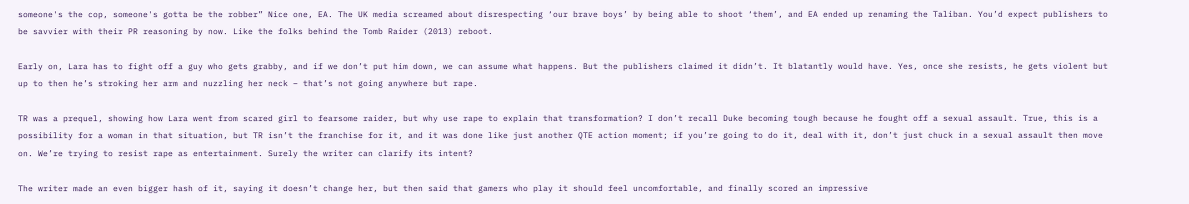someone's the cop, someone's gotta be the robber” Nice one, EA. The UK media screamed about disrespecting ‘our brave boys’ by being able to shoot ‘them’, and EA ended up renaming the Taliban. You’d expect publishers to be savvier with their PR reasoning by now. Like the folks behind the Tomb Raider (2013) reboot.

Early on, Lara has to fight off a guy who gets grabby, and if we don’t put him down, we can assume what happens. But the publishers claimed it didn’t. It blatantly would have. Yes, once she resists, he gets violent but up to then he’s stroking her arm and nuzzling her neck – that’s not going anywhere but rape.

TR was a prequel, showing how Lara went from scared girl to fearsome raider, but why use rape to explain that transformation? I don’t recall Duke becoming tough because he fought off a sexual assault. True, this is a possibility for a woman in that situation, but TR isn’t the franchise for it, and it was done like just another QTE action moment; if you’re going to do it, deal with it, don’t just chuck in a sexual assault then move on. We’re trying to resist rape as entertainment. Surely the writer can clarify its intent?

The writer made an even bigger hash of it, saying it doesn’t change her, but then said that gamers who play it should feel uncomfortable, and finally scored an impressive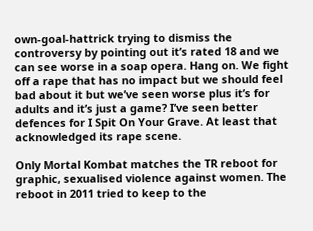own-goal-hattrick trying to dismiss the controversy by pointing out it’s rated 18 and we can see worse in a soap opera. Hang on. We fight off a rape that has no impact but we should feel bad about it but we’ve seen worse plus it’s for adults and it’s just a game? I’ve seen better defences for I Spit On Your Grave. At least that acknowledged its rape scene.

Only Mortal Kombat matches the TR reboot for graphic, sexualised violence against women. The reboot in 2011 tried to keep to the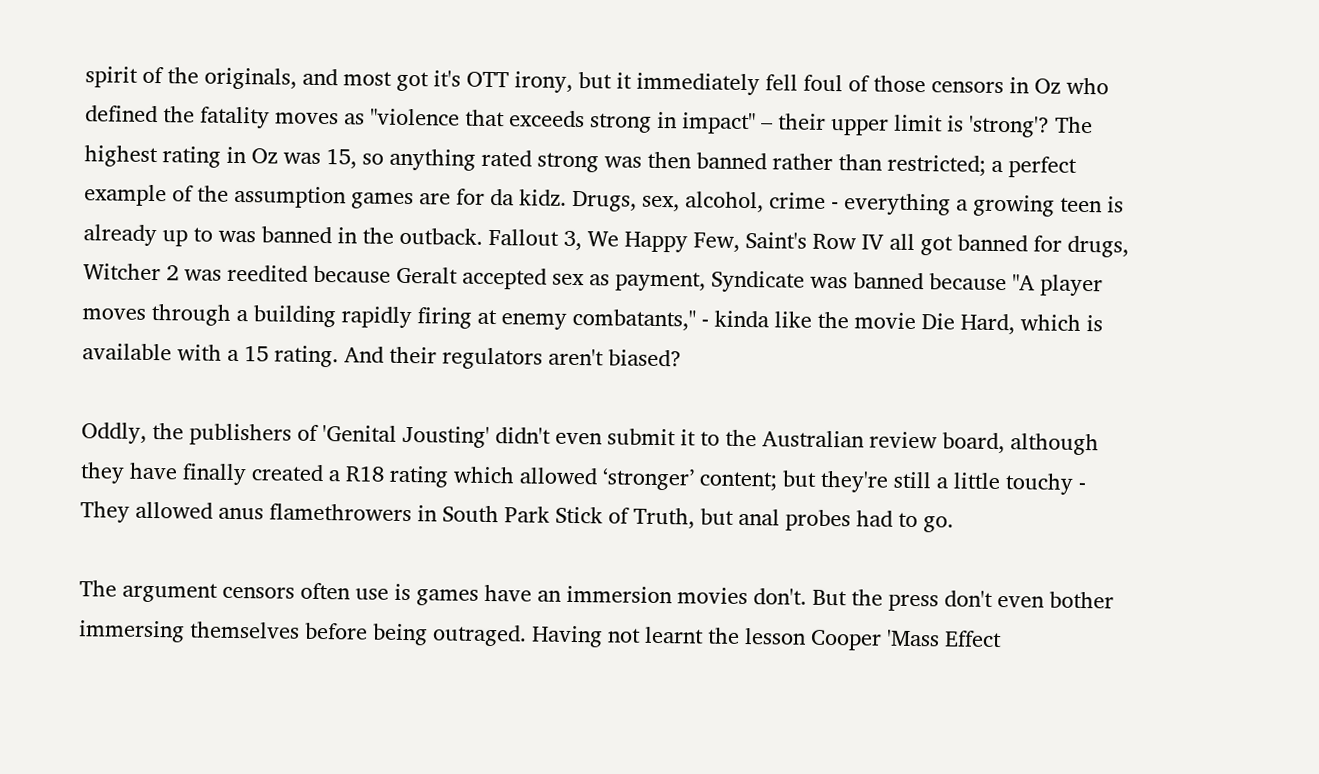spirit of the originals, and most got it's OTT irony, but it immediately fell foul of those censors in Oz who defined the fatality moves as "violence that exceeds strong in impact" – their upper limit is 'strong'? The highest rating in Oz was 15, so anything rated strong was then banned rather than restricted; a perfect example of the assumption games are for da kidz. Drugs, sex, alcohol, crime - everything a growing teen is already up to was banned in the outback. Fallout 3, We Happy Few, Saint's Row IV all got banned for drugs, Witcher 2 was reedited because Geralt accepted sex as payment, Syndicate was banned because "A player moves through a building rapidly firing at enemy combatants," - kinda like the movie Die Hard, which is available with a 15 rating. And their regulators aren't biased?

Oddly, the publishers of 'Genital Jousting' didn't even submit it to the Australian review board, although they have finally created a R18 rating which allowed ‘stronger’ content; but they're still a little touchy - They allowed anus flamethrowers in South Park Stick of Truth, but anal probes had to go.

The argument censors often use is games have an immersion movies don't. But the press don't even bother immersing themselves before being outraged. Having not learnt the lesson Cooper 'Mass Effect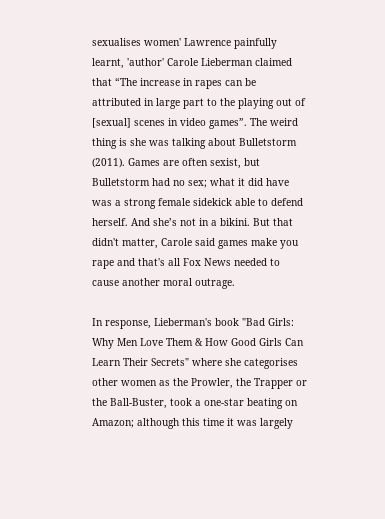sexualises women' Lawrence painfully learnt, 'author' Carole Lieberman claimed that “The increase in rapes can be attributed in large part to the playing out of [sexual] scenes in video games”. The weird thing is she was talking about Bulletstorm (2011). Games are often sexist, but Bulletstorm had no sex; what it did have was a strong female sidekick able to defend herself. And she’s not in a bikini. But that didn't matter, Carole said games make you rape and that's all Fox News needed to cause another moral outrage.

In response, Lieberman's book "Bad Girls: Why Men Love Them & How Good Girls Can Learn Their Secrets" where she categorises other women as the Prowler, the Trapper or the Ball-Buster, took a one-star beating on Amazon; although this time it was largely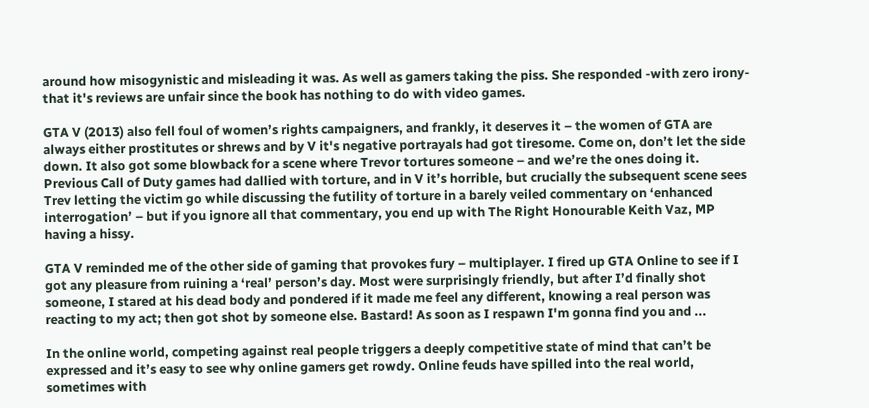around how misogynistic and misleading it was. As well as gamers taking the piss. She responded -with zero irony- that it's reviews are unfair since the book has nothing to do with video games.

GTA V (2013) also fell foul of women’s rights campaigners, and frankly, it deserves it – the women of GTA are always either prostitutes or shrews and by V it's negative portrayals had got tiresome. Come on, don’t let the side down. It also got some blowback for a scene where Trevor tortures someone – and we’re the ones doing it. Previous Call of Duty games had dallied with torture, and in V it’s horrible, but crucially the subsequent scene sees Trev letting the victim go while discussing the futility of torture in a barely veiled commentary on ‘enhanced interrogation’ – but if you ignore all that commentary, you end up with The Right Honourable Keith Vaz, MP having a hissy.

GTA V reminded me of the other side of gaming that provokes fury – multiplayer. I fired up GTA Online to see if I got any pleasure from ruining a ‘real’ person’s day. Most were surprisingly friendly, but after I’d finally shot someone, I stared at his dead body and pondered if it made me feel any different, knowing a real person was reacting to my act; then got shot by someone else. Bastard! As soon as I respawn I'm gonna find you and ...

In the online world, competing against real people triggers a deeply competitive state of mind that can’t be expressed and it’s easy to see why online gamers get rowdy. Online feuds have spilled into the real world, sometimes with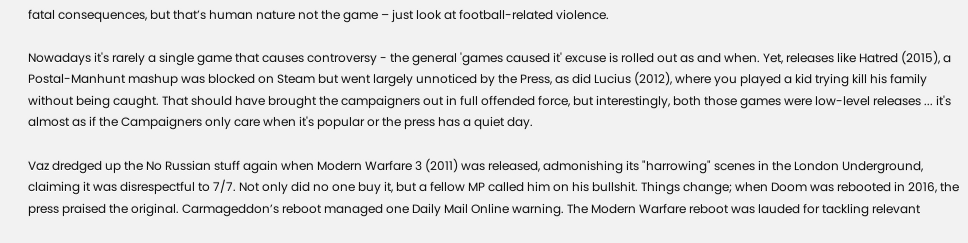fatal consequences, but that’s human nature not the game – just look at football-related violence.

Nowadays it's rarely a single game that causes controversy - the general 'games caused it' excuse is rolled out as and when. Yet, releases like Hatred (2015), a Postal-Manhunt mashup was blocked on Steam but went largely unnoticed by the Press, as did Lucius (2012), where you played a kid trying kill his family without being caught. That should have brought the campaigners out in full offended force, but interestingly, both those games were low-level releases ... it's almost as if the Campaigners only care when it's popular or the press has a quiet day.

Vaz dredged up the No Russian stuff again when Modern Warfare 3 (2011) was released, admonishing its "harrowing" scenes in the London Underground, claiming it was disrespectful to 7/7. Not only did no one buy it, but a fellow MP called him on his bullshit. Things change; when Doom was rebooted in 2016, the press praised the original. Carmageddon’s reboot managed one Daily Mail Online warning. The Modern Warfare reboot was lauded for tackling relevant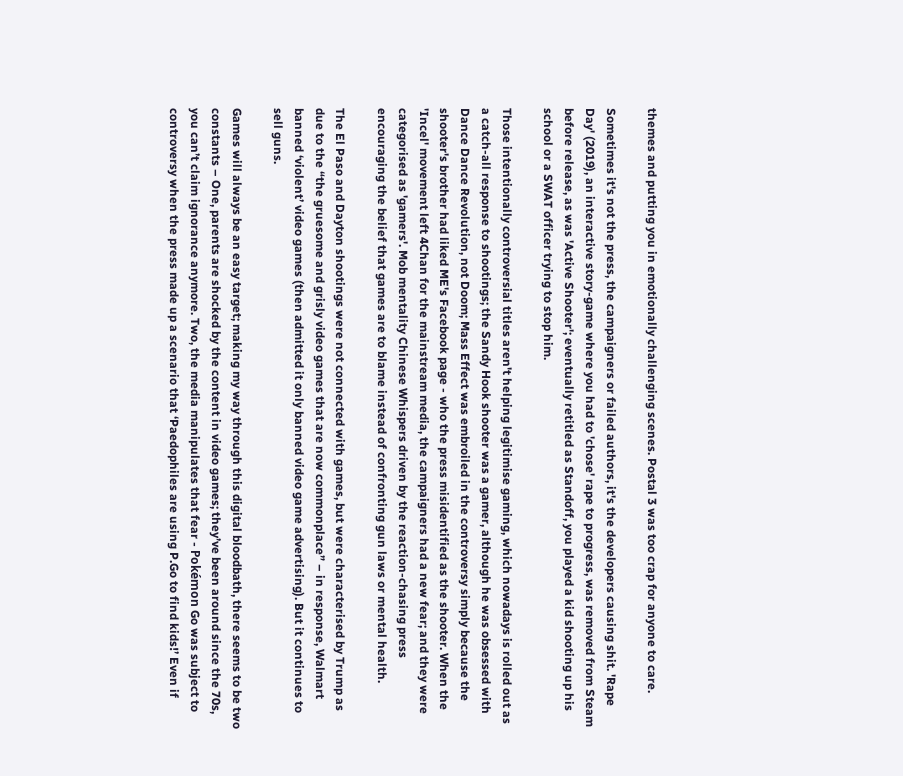themes and putting you in emotionally challenging scenes. Postal 3 was too crap for anyone to care.

Sometimes it's not the press, the campaigners or failed authors, it's the developers causing shit. 'Rape Day' (2019), an interactive story-game where you had to 'chose' rape to progress, was removed from Steam before release, as was 'Active Shooter'; eventually retitled as Standoff, you played a kid shooting up his school or a SWAT officer trying to stop him.

Those intentionally controversial titles aren't helping legitimise gaming, which nowadays is rolled out as a catch-all response to shootings; the Sandy Hook shooter was a gamer, although he was obsessed with Dance Dance Revolution, not Doom; Mass Effect was embroiled in the controversy simply because the shooter's brother had liked ME's Facebook page - who the press misidentified as the shooter. When the 'Incel' movement left 4Chan for the mainstream media, the campaigners had a new fear; and they were categorised as 'gamers'. Mob mentality Chinese Whispers driven by the reaction-chasing press encouraging the belief that games are to blame instead of confronting gun laws or mental health.

The El Paso and Dayton shootings were not connected with games, but were characterised by Trump as due to the “the gruesome and grisly video games that are now commonplace” – in response, Walmart banned ‘violent’ video games (then admitted it only banned video game advertising). But it continues to sell guns.

Games will always be an easy target; making my way through this digital bloodbath, there seems to be two constants – One, parents are shocked by the content in video games; they’ve been around since the 70s, you can’t claim ignorance anymore. Two, the media manipulates that fear - Pokémon Go was subject to controversy when the press made up a scenario that ‘Paedophiles are using P.Go to find kids!’ Even if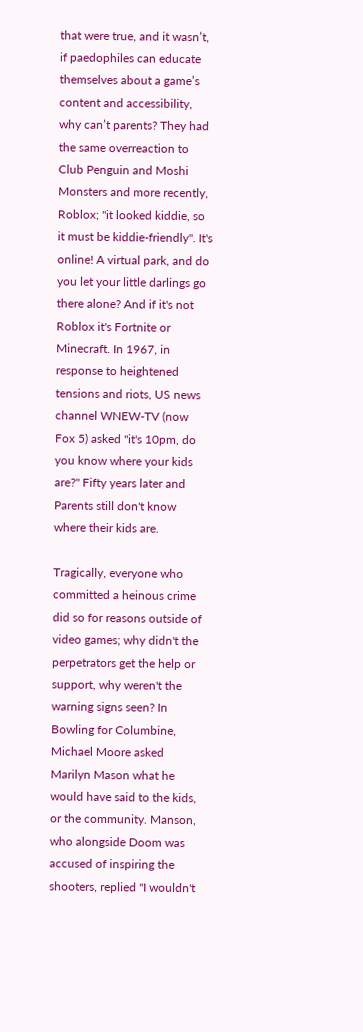that were true, and it wasn’t, if paedophiles can educate themselves about a game’s content and accessibility, why can’t parents? They had the same overreaction to Club Penguin and Moshi Monsters and more recently, Roblox; "it looked kiddie, so it must be kiddie-friendly". It's online! A virtual park, and do you let your little darlings go there alone? And if it's not Roblox it's Fortnite or Minecraft. In 1967, in response to heightened tensions and riots, US news channel WNEW-TV (now Fox 5) asked "it's 10pm, do you know where your kids are?" Fifty years later and Parents still don't know where their kids are.

Tragically, everyone who committed a heinous crime did so for reasons outside of video games; why didn't the perpetrators get the help or support, why weren't the warning signs seen? In Bowling for Columbine, Michael Moore asked Marilyn Mason what he would have said to the kids, or the community. Manson, who alongside Doom was accused of inspiring the shooters, replied "I wouldn't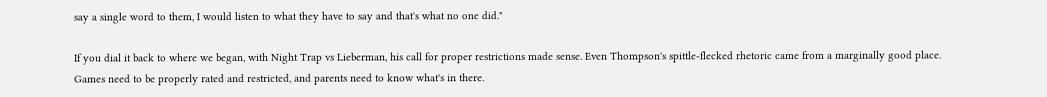say a single word to them, I would listen to what they have to say and that's what no one did."

If you dial it back to where we began, with Night Trap vs Lieberman, his call for proper restrictions made sense. Even Thompson's spittle-flecked rhetoric came from a marginally good place. Games need to be properly rated and restricted, and parents need to know what's in there.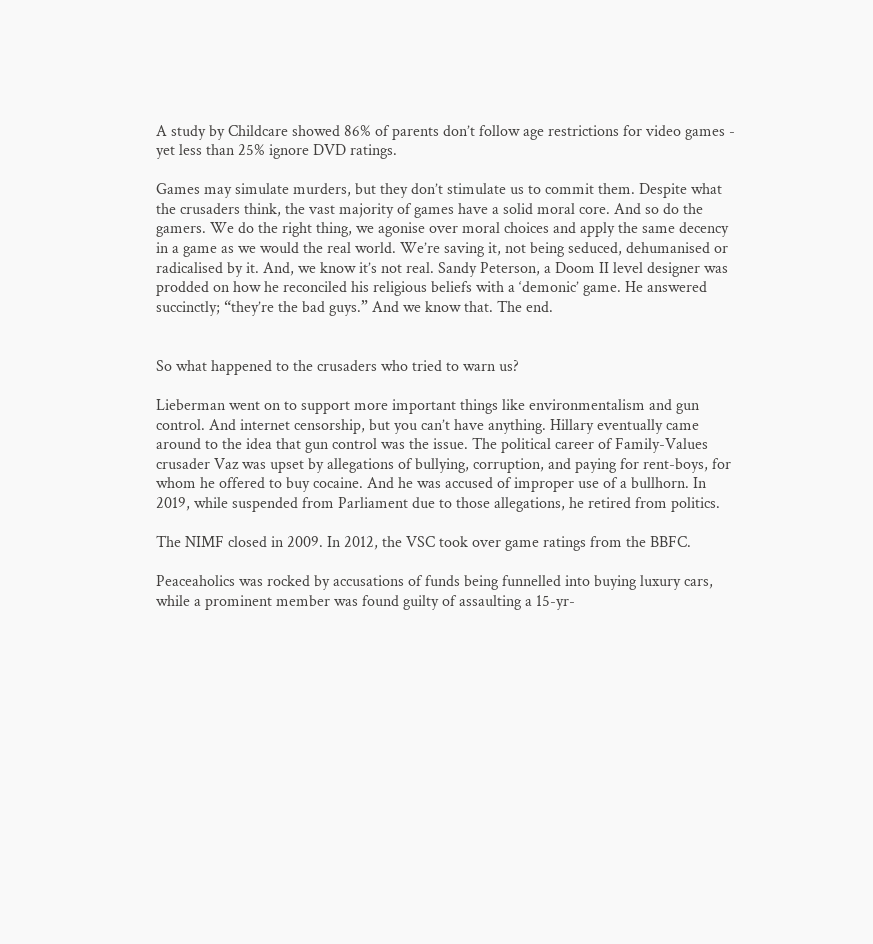A study by Childcare showed 86% of parents don’t follow age restrictions for video games - yet less than 25% ignore DVD ratings.

Games may simulate murders, but they don’t stimulate us to commit them. Despite what the crusaders think, the vast majority of games have a solid moral core. And so do the gamers. We do the right thing, we agonise over moral choices and apply the same decency in a game as we would the real world. We’re saving it, not being seduced, dehumanised or radicalised by it. And, we know it’s not real. Sandy Peterson, a Doom II level designer was prodded on how he reconciled his religious beliefs with a ‘demonic’ game. He answered succinctly; “they’re the bad guys.” And we know that. The end.


So what happened to the crusaders who tried to warn us?

Lieberman went on to support more important things like environmentalism and gun control. And internet censorship, but you can’t have anything. Hillary eventually came around to the idea that gun control was the issue. The political career of Family-Values crusader Vaz was upset by allegations of bullying, corruption, and paying for rent-boys, for whom he offered to buy cocaine. And he was accused of improper use of a bullhorn. In 2019, while suspended from Parliament due to those allegations, he retired from politics.

The NIMF closed in 2009. In 2012, the VSC took over game ratings from the BBFC.

Peaceaholics was rocked by accusations of funds being funnelled into buying luxury cars, while a prominent member was found guilty of assaulting a 15-yr-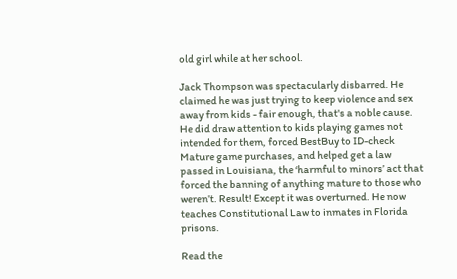old girl while at her school.

Jack Thompson was spectacularly disbarred. He claimed he was just trying to keep violence and sex away from kids - fair enough, that's a noble cause. He did draw attention to kids playing games not intended for them, forced BestBuy to ID-check Mature game purchases, and helped get a law passed in Louisiana, the ‘harmful to minors’ act that forced the banning of anything mature to those who weren’t. Result! Except it was overturned. He now teaches Constitutional Law to inmates in Florida prisons.

Read the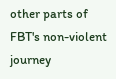other parts of FBT's non-violent journey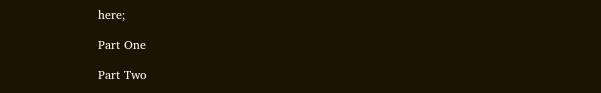here;

Part One

Part Two